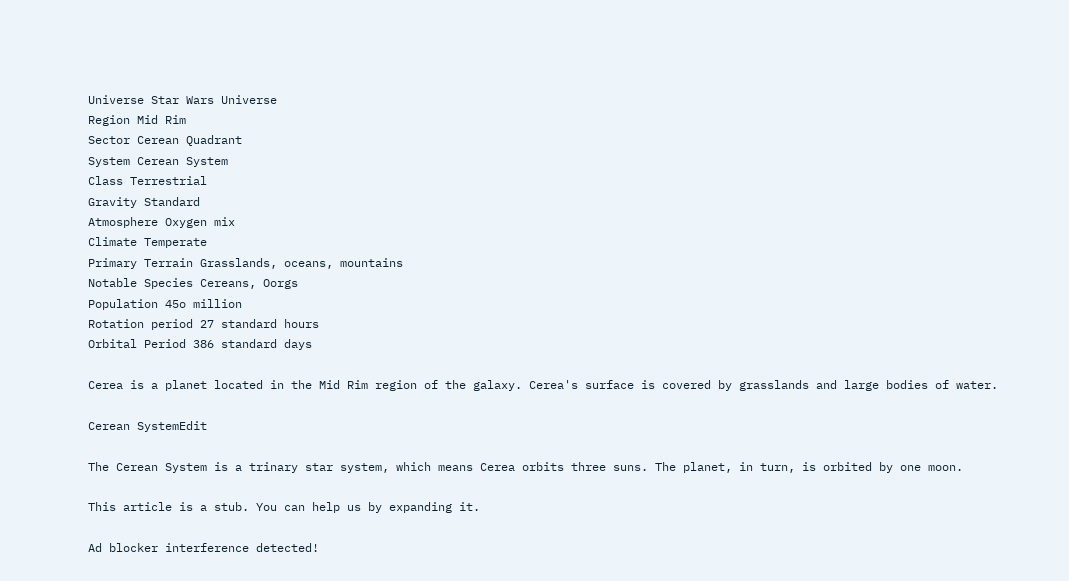Universe Star Wars Universe
Region Mid Rim
Sector Cerean Quadrant
System Cerean System
Class Terrestrial
Gravity Standard
Atmosphere Oxygen mix
Climate Temperate
Primary Terrain Grasslands, oceans, mountains
Notable Species Cereans, Oorgs
Population 45o million
Rotation period 27 standard hours
Orbital Period 386 standard days

Cerea is a planet located in the Mid Rim region of the galaxy. Cerea's surface is covered by grasslands and large bodies of water.

Cerean SystemEdit

The Cerean System is a trinary star system, which means Cerea orbits three suns. The planet, in turn, is orbited by one moon.

This article is a stub. You can help us by expanding it.

Ad blocker interference detected!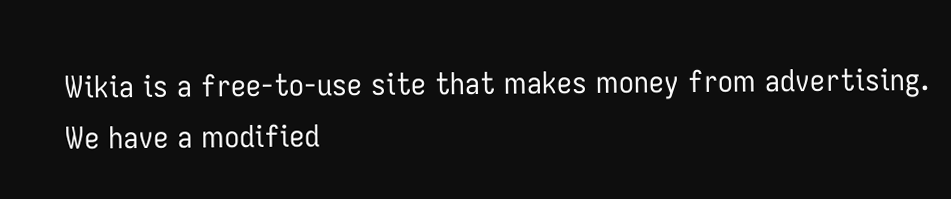Wikia is a free-to-use site that makes money from advertising. We have a modified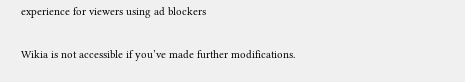experience for viewers using ad blockers

Wikia is not accessible if you’ve made further modifications.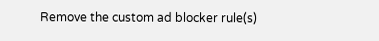Remove the custom ad blocker rule(s)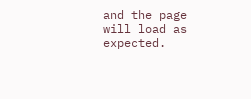and the page will load as expected.